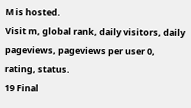M is hosted.
Visit m, global rank, daily visitors, daily pageviews, pageviews per user 0, rating, status.
19 Final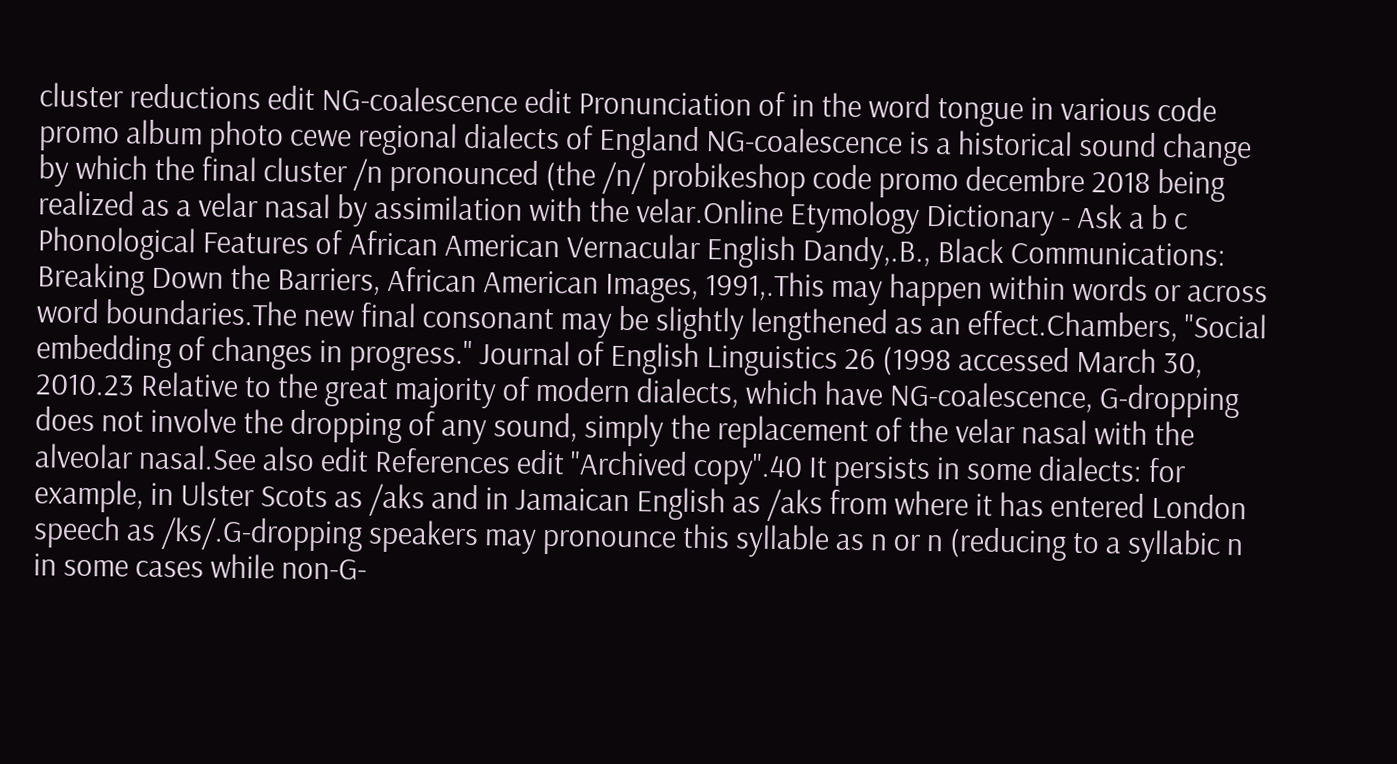cluster reductions edit NG-coalescence edit Pronunciation of in the word tongue in various code promo album photo cewe regional dialects of England NG-coalescence is a historical sound change by which the final cluster /n pronounced (the /n/ probikeshop code promo decembre 2018 being realized as a velar nasal by assimilation with the velar.Online Etymology Dictionary - Ask a b c Phonological Features of African American Vernacular English Dandy,.B., Black Communications: Breaking Down the Barriers, African American Images, 1991,.This may happen within words or across word boundaries.The new final consonant may be slightly lengthened as an effect.Chambers, "Social embedding of changes in progress." Journal of English Linguistics 26 (1998 accessed March 30, 2010.23 Relative to the great majority of modern dialects, which have NG-coalescence, G-dropping does not involve the dropping of any sound, simply the replacement of the velar nasal with the alveolar nasal.See also edit References edit "Archived copy".40 It persists in some dialects: for example, in Ulster Scots as /aks and in Jamaican English as /aks from where it has entered London speech as /ks/.G-dropping speakers may pronounce this syllable as n or n (reducing to a syllabic n in some cases while non-G-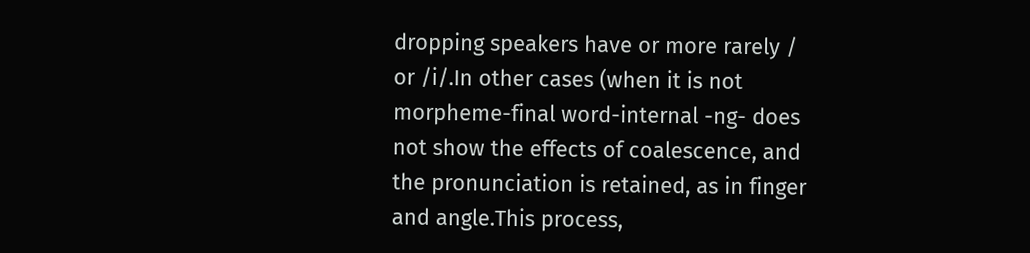dropping speakers have or more rarely / or /i/.In other cases (when it is not morpheme-final word-internal -ng- does not show the effects of coalescence, and the pronunciation is retained, as in finger and angle.This process,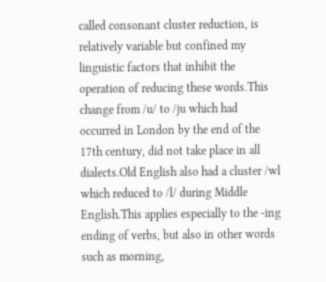called consonant cluster reduction, is relatively variable but confined my linguistic factors that inhibit the operation of reducing these words.This change from /u/ to /ju which had occurred in London by the end of the 17th century, did not take place in all dialects.Old English also had a cluster /wl which reduced to /l/ during Middle English.This applies especially to the -ing ending of verbs, but also in other words such as morning,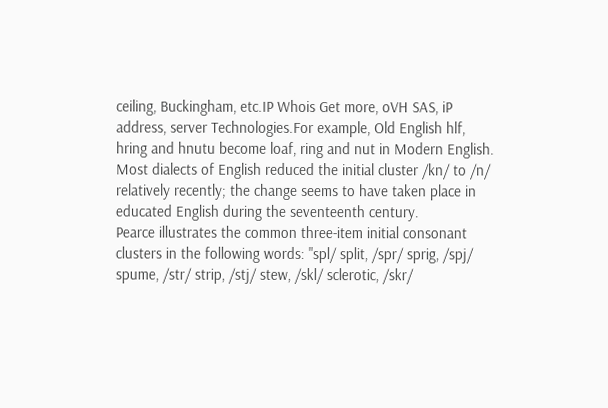ceiling, Buckingham, etc.IP Whois Get more, oVH SAS, iP address, server Technologies.For example, Old English hlf, hring and hnutu become loaf, ring and nut in Modern English.
Most dialects of English reduced the initial cluster /kn/ to /n/ relatively recently; the change seems to have taken place in educated English during the seventeenth century.
Pearce illustrates the common three-item initial consonant clusters in the following words: "spl/ split, /spr/ sprig, /spj/ spume, /str/ strip, /stj/ stew, /skl/ sclerotic, /skr/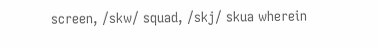screen, /skw/ squad, /skj/ skua wherein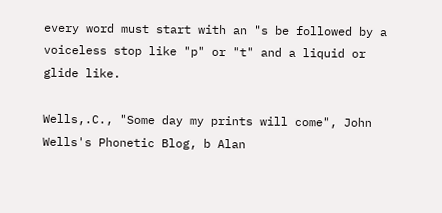every word must start with an "s be followed by a voiceless stop like "p" or "t" and a liquid or glide like.

Wells,.C., "Some day my prints will come", John Wells's Phonetic Blog, b Alan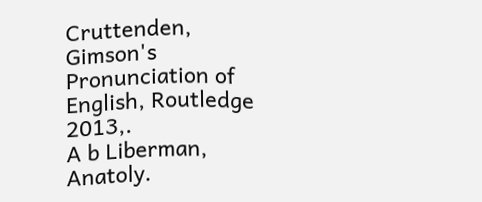Cruttenden, Gimson's Pronunciation of English, Routledge 2013,.
A b Liberman, Anatoly.